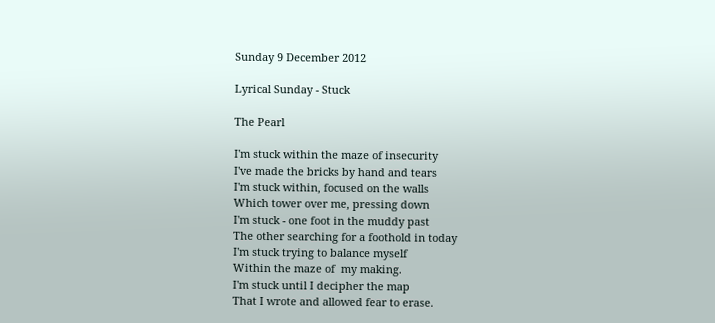Sunday 9 December 2012

Lyrical Sunday - Stuck

The Pearl

I'm stuck within the maze of insecurity
I've made the bricks by hand and tears
I'm stuck within, focused on the walls
Which tower over me, pressing down
I'm stuck - one foot in the muddy past
The other searching for a foothold in today
I'm stuck trying to balance myself
Within the maze of  my making.
I'm stuck until I decipher the map
That I wrote and allowed fear to erase.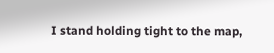I stand holding tight to the map,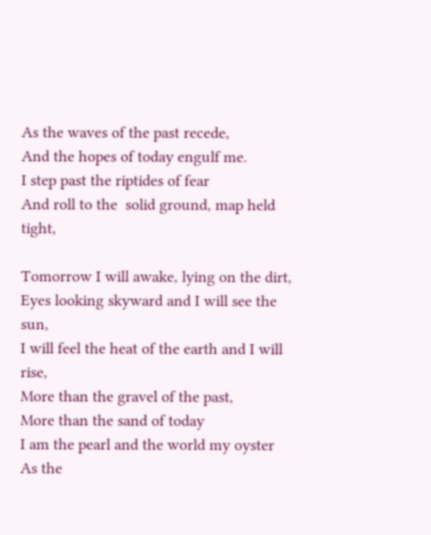As the waves of the past recede,
And the hopes of today engulf me.
I step past the riptides of fear
And roll to the  solid ground, map held tight,

Tomorrow I will awake, lying on the dirt,
Eyes looking skyward and I will see the sun,
I will feel the heat of the earth and I will rise,
More than the gravel of the past,
More than the sand of today
I am the pearl and the world my oyster
As the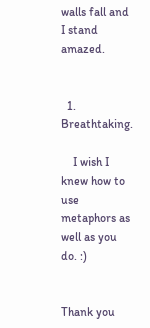walls fall and I stand amazed.


  1. Breathtaking.

    I wish I knew how to use metaphors as well as you do. :)


Thank you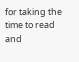for taking the time to read and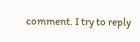comment. I try to reply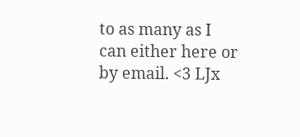to as many as I can either here or by email. <3 LJx